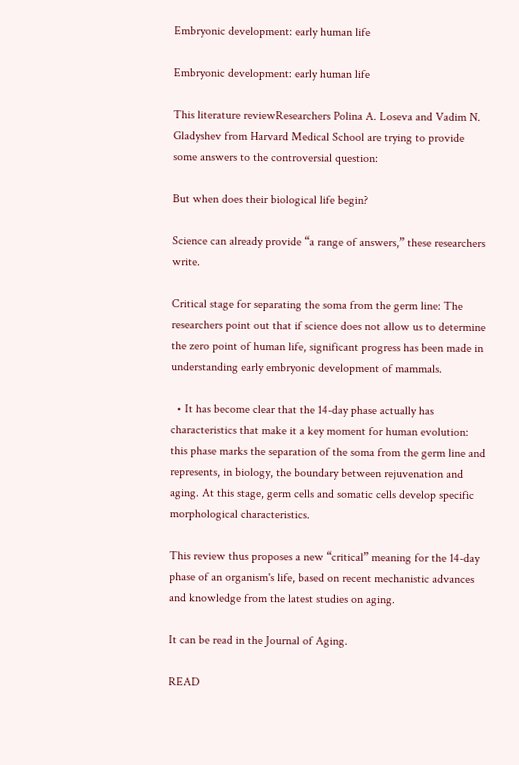Embryonic development: early human life

Embryonic development: early human life

This literature reviewResearchers Polina A. Loseva and Vadim N. Gladyshev from Harvard Medical School are trying to provide some answers to the controversial question:

But when does their biological life begin?

Science can already provide “a range of answers,” these researchers write.

Critical stage for separating the soma from the germ line: The researchers point out that if science does not allow us to determine the zero point of human life, significant progress has been made in understanding early embryonic development of mammals.

  • It has become clear that the 14-day phase actually has characteristics that make it a key moment for human evolution: this phase marks the separation of the soma from the germ line and represents, in biology, the boundary between rejuvenation and aging. At this stage, germ cells and somatic cells develop specific morphological characteristics.

This review thus proposes a new “critical” meaning for the 14-day phase of an organism's life, based on recent mechanistic advances and knowledge from the latest studies on aging.

It can be read in the Journal of Aging.

READ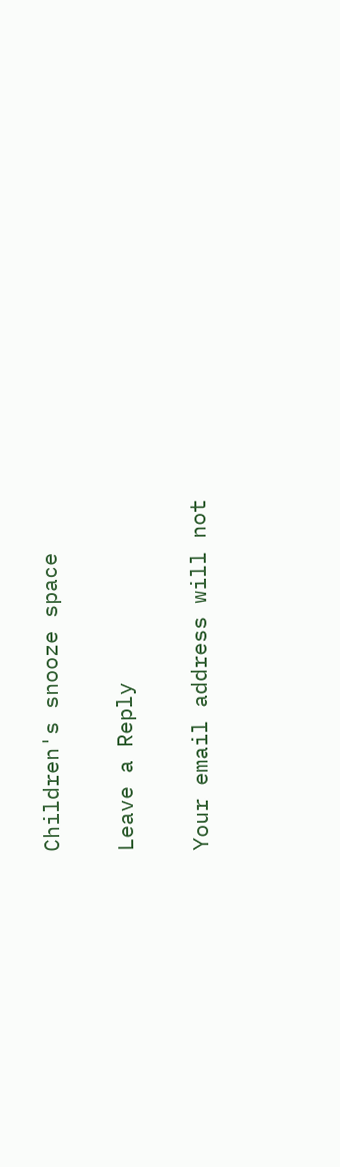Children's snooze space

Leave a Reply

Your email address will not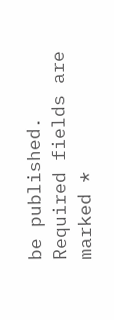be published. Required fields are marked *